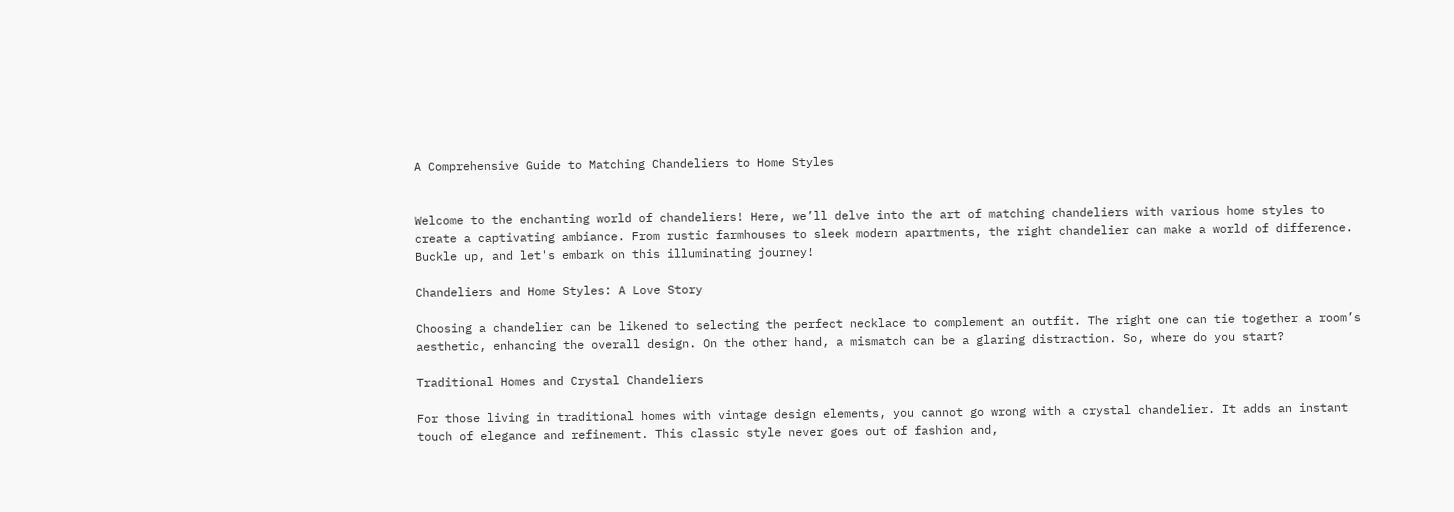A Comprehensive Guide to Matching Chandeliers to Home Styles


Welcome to the enchanting world of chandeliers! Here, we’ll delve into the art of matching chandeliers with various home styles to create a captivating ambiance. From rustic farmhouses to sleek modern apartments, the right chandelier can make a world of difference. Buckle up, and let's embark on this illuminating journey!

Chandeliers and Home Styles: A Love Story

Choosing a chandelier can be likened to selecting the perfect necklace to complement an outfit. The right one can tie together a room’s aesthetic, enhancing the overall design. On the other hand, a mismatch can be a glaring distraction. So, where do you start?

Traditional Homes and Crystal Chandeliers

For those living in traditional homes with vintage design elements, you cannot go wrong with a crystal chandelier. It adds an instant touch of elegance and refinement. This classic style never goes out of fashion and,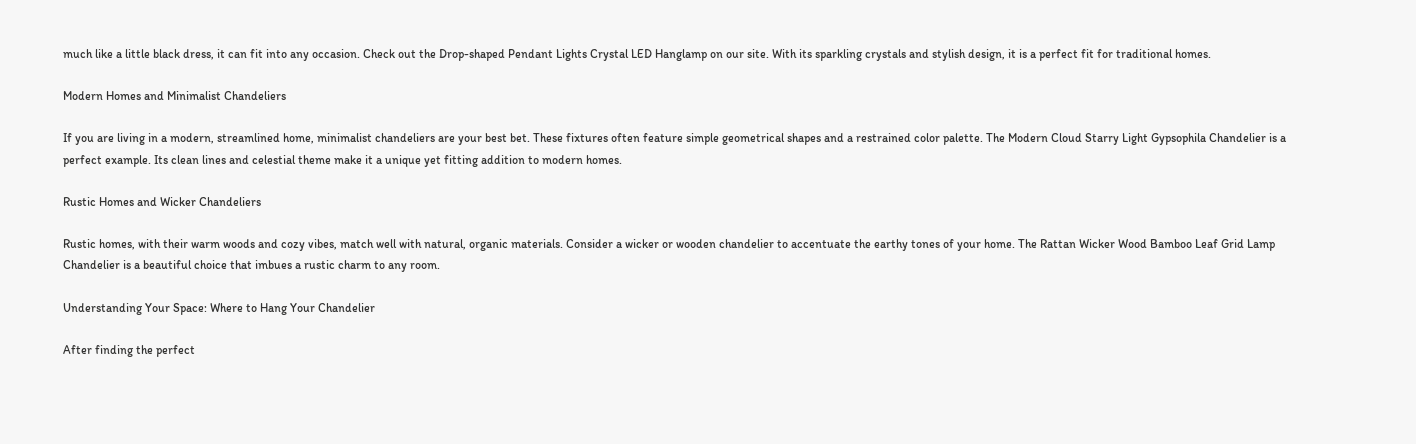much like a little black dress, it can fit into any occasion. Check out the Drop-shaped Pendant Lights Crystal LED Hanglamp on our site. With its sparkling crystals and stylish design, it is a perfect fit for traditional homes.

Modern Homes and Minimalist Chandeliers

If you are living in a modern, streamlined home, minimalist chandeliers are your best bet. These fixtures often feature simple geometrical shapes and a restrained color palette. The Modern Cloud Starry Light Gypsophila Chandelier is a perfect example. Its clean lines and celestial theme make it a unique yet fitting addition to modern homes.

Rustic Homes and Wicker Chandeliers

Rustic homes, with their warm woods and cozy vibes, match well with natural, organic materials. Consider a wicker or wooden chandelier to accentuate the earthy tones of your home. The Rattan Wicker Wood Bamboo Leaf Grid Lamp Chandelier is a beautiful choice that imbues a rustic charm to any room.

Understanding Your Space: Where to Hang Your Chandelier

After finding the perfect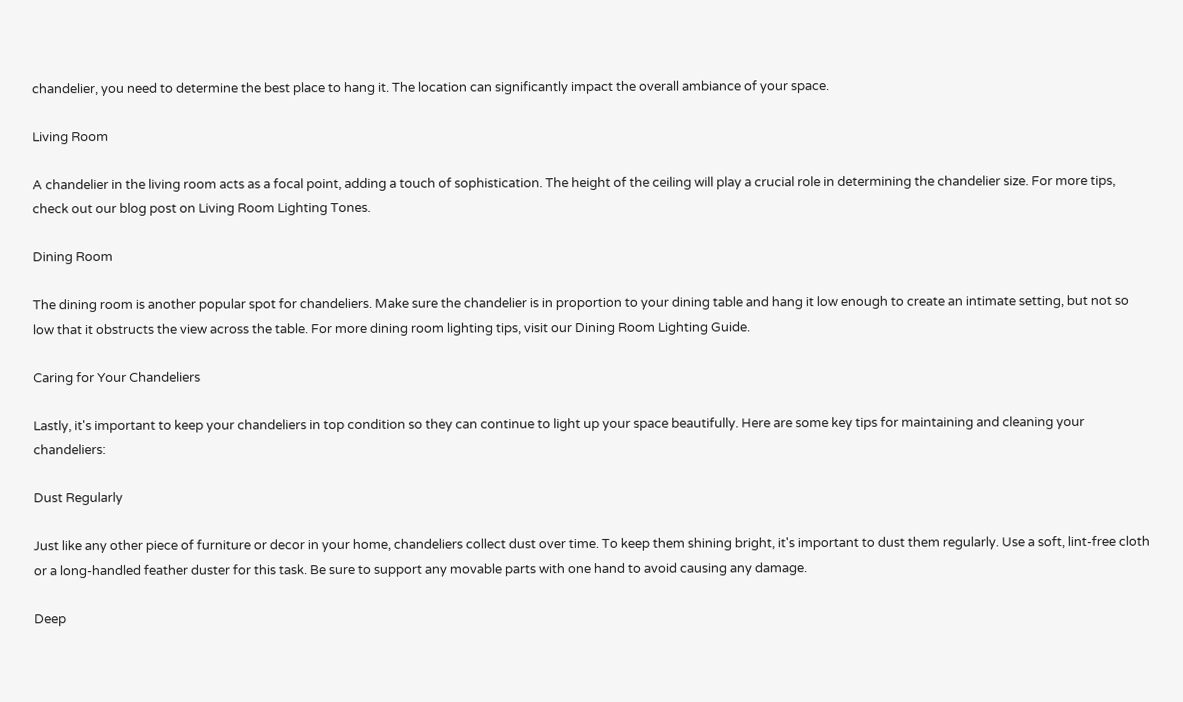chandelier, you need to determine the best place to hang it. The location can significantly impact the overall ambiance of your space.

Living Room

A chandelier in the living room acts as a focal point, adding a touch of sophistication. The height of the ceiling will play a crucial role in determining the chandelier size. For more tips, check out our blog post on Living Room Lighting Tones.

Dining Room

The dining room is another popular spot for chandeliers. Make sure the chandelier is in proportion to your dining table and hang it low enough to create an intimate setting, but not so low that it obstructs the view across the table. For more dining room lighting tips, visit our Dining Room Lighting Guide.

Caring for Your Chandeliers

Lastly, it's important to keep your chandeliers in top condition so they can continue to light up your space beautifully. Here are some key tips for maintaining and cleaning your chandeliers:

Dust Regularly

Just like any other piece of furniture or decor in your home, chandeliers collect dust over time. To keep them shining bright, it's important to dust them regularly. Use a soft, lint-free cloth or a long-handled feather duster for this task. Be sure to support any movable parts with one hand to avoid causing any damage.

Deep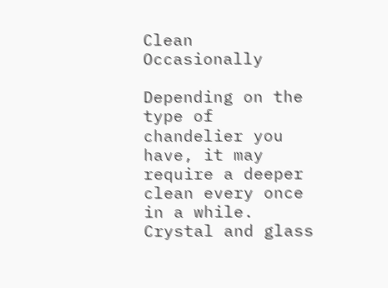Clean Occasionally

Depending on the type of chandelier you have, it may require a deeper clean every once in a while. Crystal and glass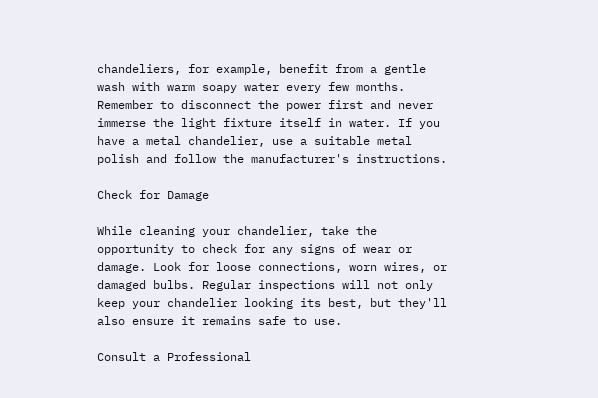chandeliers, for example, benefit from a gentle wash with warm soapy water every few months. Remember to disconnect the power first and never immerse the light fixture itself in water. If you have a metal chandelier, use a suitable metal polish and follow the manufacturer's instructions.

Check for Damage

While cleaning your chandelier, take the opportunity to check for any signs of wear or damage. Look for loose connections, worn wires, or damaged bulbs. Regular inspections will not only keep your chandelier looking its best, but they'll also ensure it remains safe to use.

Consult a Professional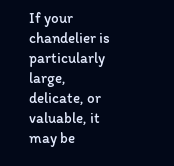If your chandelier is particularly large, delicate, or valuable, it may be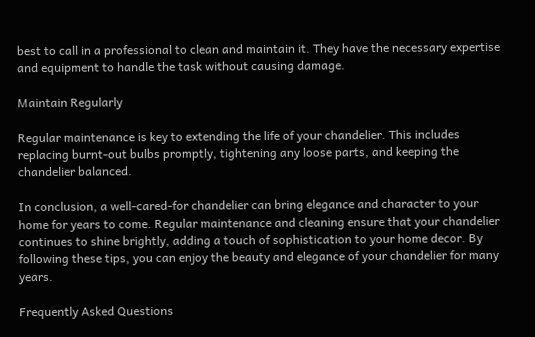best to call in a professional to clean and maintain it. They have the necessary expertise and equipment to handle the task without causing damage.

Maintain Regularly

Regular maintenance is key to extending the life of your chandelier. This includes replacing burnt-out bulbs promptly, tightening any loose parts, and keeping the chandelier balanced.

In conclusion, a well-cared-for chandelier can bring elegance and character to your home for years to come. Regular maintenance and cleaning ensure that your chandelier continues to shine brightly, adding a touch of sophistication to your home decor. By following these tips, you can enjoy the beauty and elegance of your chandelier for many years.

Frequently Asked Questions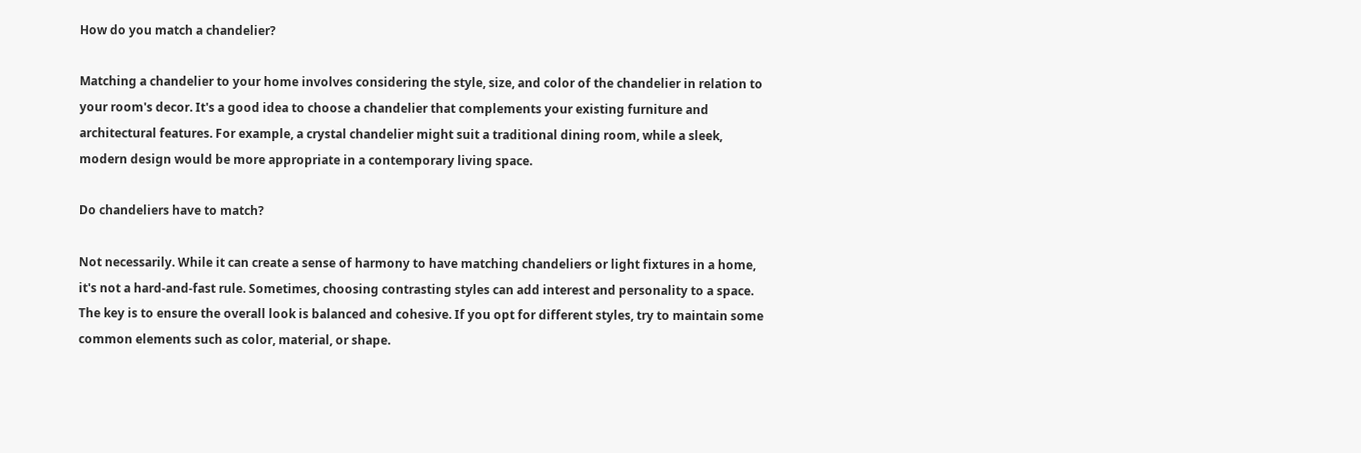How do you match a chandelier?

Matching a chandelier to your home involves considering the style, size, and color of the chandelier in relation to your room's decor. It's a good idea to choose a chandelier that complements your existing furniture and architectural features. For example, a crystal chandelier might suit a traditional dining room, while a sleek, modern design would be more appropriate in a contemporary living space.

Do chandeliers have to match?

Not necessarily. While it can create a sense of harmony to have matching chandeliers or light fixtures in a home, it's not a hard-and-fast rule. Sometimes, choosing contrasting styles can add interest and personality to a space. The key is to ensure the overall look is balanced and cohesive. If you opt for different styles, try to maintain some common elements such as color, material, or shape.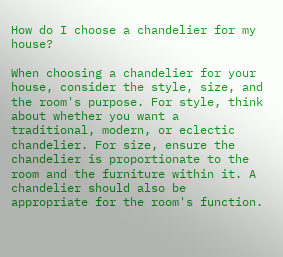How do I choose a chandelier for my house?

When choosing a chandelier for your house, consider the style, size, and the room's purpose. For style, think about whether you want a traditional, modern, or eclectic chandelier. For size, ensure the chandelier is proportionate to the room and the furniture within it. A chandelier should also be appropriate for the room's function.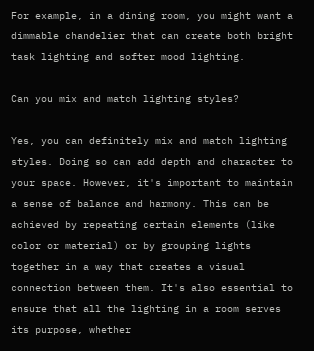For example, in a dining room, you might want a dimmable chandelier that can create both bright task lighting and softer mood lighting.

Can you mix and match lighting styles?

Yes, you can definitely mix and match lighting styles. Doing so can add depth and character to your space. However, it's important to maintain a sense of balance and harmony. This can be achieved by repeating certain elements (like color or material) or by grouping lights together in a way that creates a visual connection between them. It's also essential to ensure that all the lighting in a room serves its purpose, whether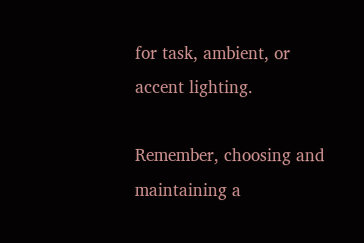for task, ambient, or accent lighting.

Remember, choosing and maintaining a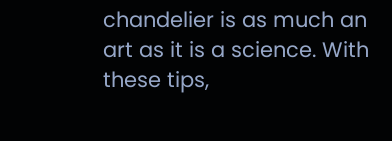chandelier is as much an art as it is a science. With these tips,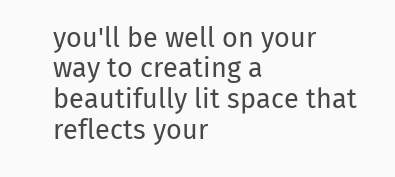you'll be well on your way to creating a beautifully lit space that reflects your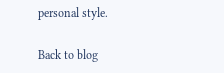personal style.

Back to blog